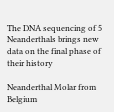The DNA sequencing of 5 Neanderthals brings new data on the final phase of their history

Neanderthal Molar from Belgium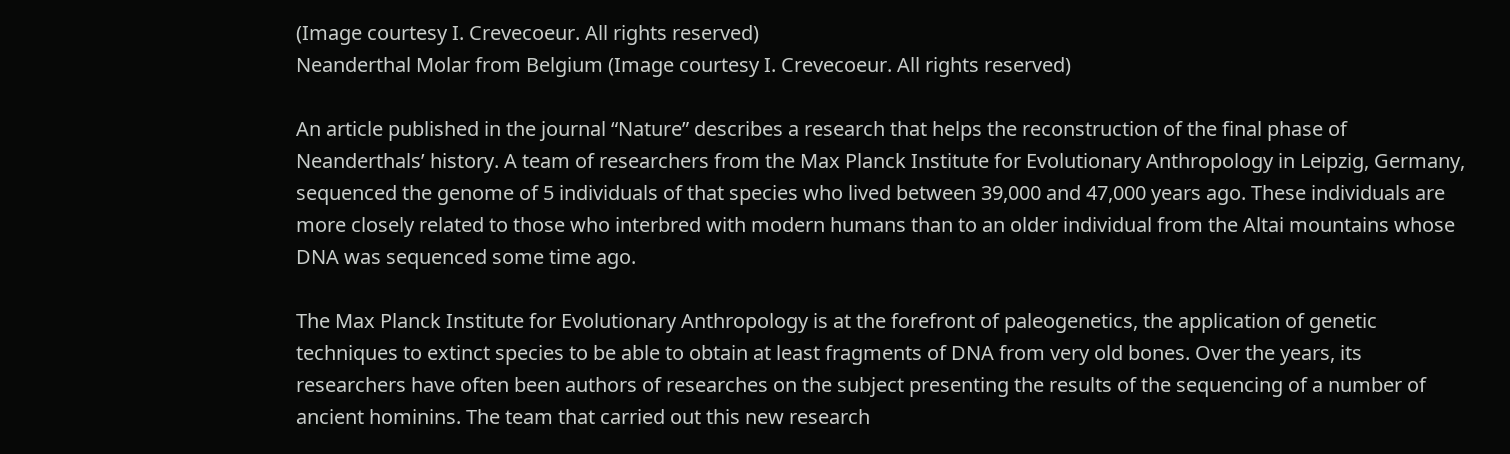(Image courtesy I. Crevecoeur. All rights reserved)
Neanderthal Molar from Belgium (Image courtesy I. Crevecoeur. All rights reserved)

An article published in the journal “Nature” describes a research that helps the reconstruction of the final phase of Neanderthals’ history. A team of researchers from the Max Planck Institute for Evolutionary Anthropology in Leipzig, Germany, sequenced the genome of 5 individuals of that species who lived between 39,000 and 47,000 years ago. These individuals are more closely related to those who interbred with modern humans than to an older individual from the Altai mountains whose DNA was sequenced some time ago.

The Max Planck Institute for Evolutionary Anthropology is at the forefront of paleogenetics, the application of genetic techniques to extinct species to be able to obtain at least fragments of DNA from very old bones. Over the years, its researchers have often been authors of researches on the subject presenting the results of the sequencing of a number of ancient hominins. The team that carried out this new research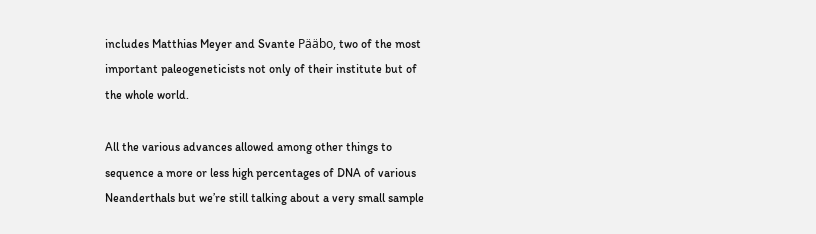includes Matthias Meyer and Svante Pääbo, two of the most important paleogeneticists not only of their institute but of the whole world.

All the various advances allowed among other things to sequence a more or less high percentages of DNA of various Neanderthals but we’re still talking about a very small sample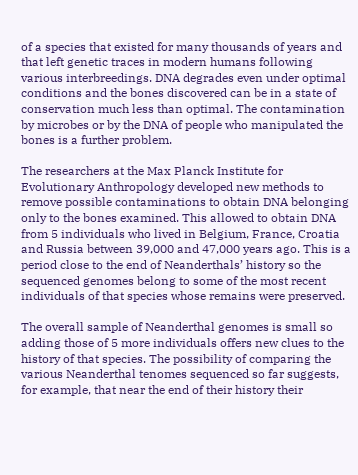of a species that existed for many thousands of years and that left genetic traces in modern humans following various interbreedings. DNA degrades even under optimal conditions and the bones discovered can be in a state of conservation much less than optimal. The contamination by microbes or by the DNA of people who manipulated the bones is a further problem.

The researchers at the Max Planck Institute for Evolutionary Anthropology developed new methods to remove possible contaminations to obtain DNA belonging only to the bones examined. This allowed to obtain DNA from 5 individuals who lived in Belgium, France, Croatia and Russia between 39,000 and 47,000 years ago. This is a period close to the end of Neanderthals’ history so the sequenced genomes belong to some of the most recent individuals of that species whose remains were preserved.

The overall sample of Neanderthal genomes is small so adding those of 5 more individuals offers new clues to the history of that species. The possibility of comparing the various Neanderthal tenomes sequenced so far suggests, for example, that near the end of their history their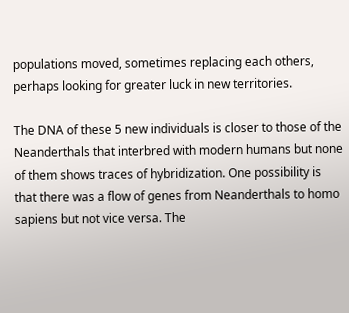populations moved, sometimes replacing each others, perhaps looking for greater luck in new territories.

The DNA of these 5 new individuals is closer to those of the Neanderthals that interbred with modern humans but none of them shows traces of hybridization. One possibility is that there was a flow of genes from Neanderthals to homo sapiens but not vice versa. The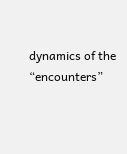dynamics of the “encounters”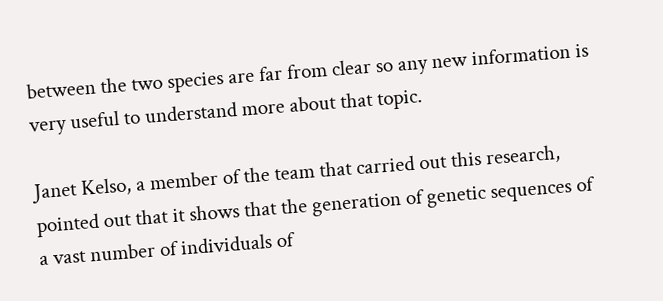between the two species are far from clear so any new information is very useful to understand more about that topic.

Janet Kelso, a member of the team that carried out this research, pointed out that it shows that the generation of genetic sequences of a vast number of individuals of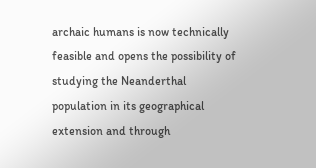archaic humans is now technically feasible and opens the possibility of studying the Neanderthal population in its geographical extension and through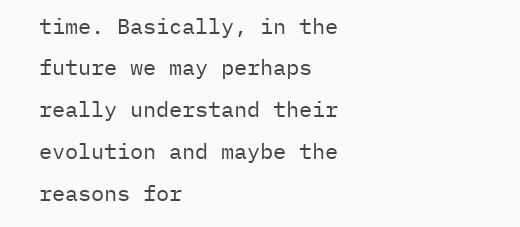time. Basically, in the future we may perhaps really understand their evolution and maybe the reasons for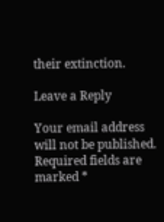their extinction.

Leave a Reply

Your email address will not be published. Required fields are marked *